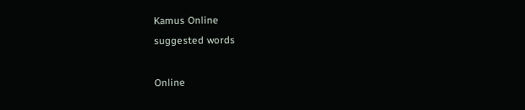Kamus Online
suggested words

Online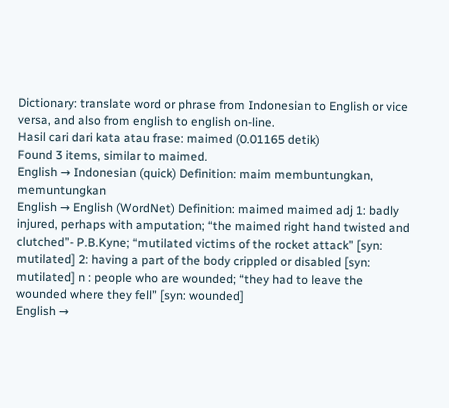Dictionary: translate word or phrase from Indonesian to English or vice versa, and also from english to english on-line.
Hasil cari dari kata atau frase: maimed (0.01165 detik)
Found 3 items, similar to maimed.
English → Indonesian (quick) Definition: maim membuntungkan, memuntungkan
English → English (WordNet) Definition: maimed maimed adj 1: badly injured, perhaps with amputation; “the maimed right hand twisted and clutched”- P.B.Kyne; “mutilated victims of the rocket attack” [syn: mutilated] 2: having a part of the body crippled or disabled [syn: mutilated] n : people who are wounded; “they had to leave the wounded where they fell” [syn: wounded]
English →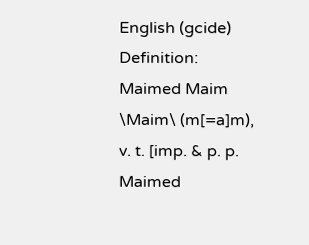English (gcide) Definition: Maimed Maim \Maim\ (m[=a]m), v. t. [imp. & p. p. Maimed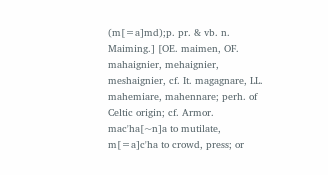(m[=a]md);p. pr. & vb. n. Maiming.] [OE. maimen, OF. mahaignier, mehaignier, meshaignier, cf. It. magagnare, LL. mahemiare, mahennare; perh. of Celtic origin; cf. Armor. mac'ha[~n]a to mutilate, m[=a]c'ha to crowd, press; or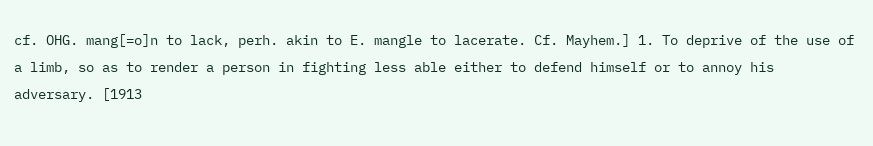cf. OHG. mang[=o]n to lack, perh. akin to E. mangle to lacerate. Cf. Mayhem.] 1. To deprive of the use of a limb, so as to render a person in fighting less able either to defend himself or to annoy his adversary. [1913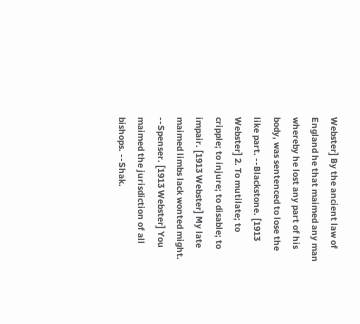Webster] By the ancient law of England he that maimed any man whereby he lost any part of his body, was sentenced to lose the like part. --Blackstone. [1913 Webster] 2. To mutilate; to cripple; to injure; to disable; to impair. [1913 Webster] My late maimed limbs lack wonted might. --Spenser. [1913 Webster] You maimed the jurisdiction of all bishops. --Shak.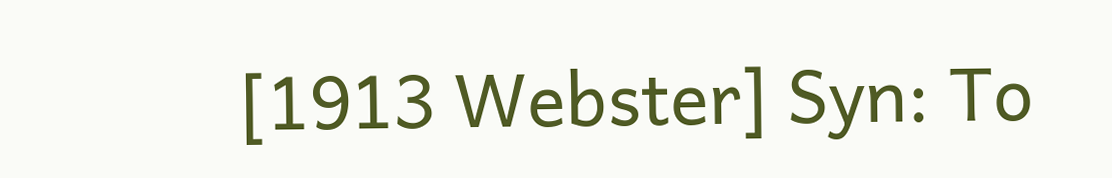[1913 Webster] Syn: To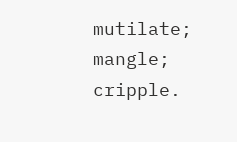mutilate; mangle; cripple.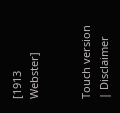[1913 Webster]


Touch version | Disclaimer